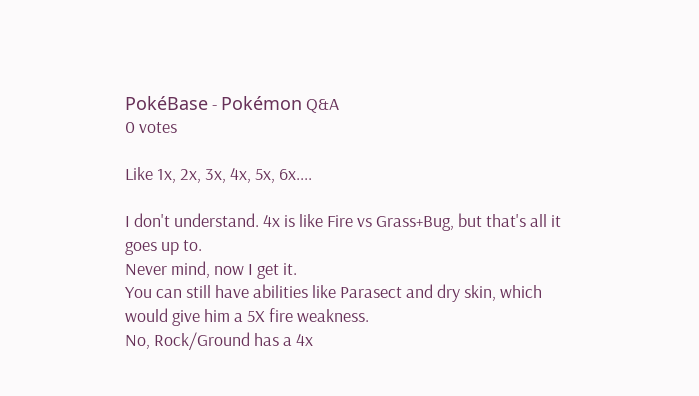PokéBase - Pokémon Q&A
0 votes

Like 1x, 2x, 3x, 4x, 5x, 6x....

I don't understand. 4x is like Fire vs Grass+Bug, but that's all it goes up to.
Never mind, now I get it.
You can still have abilities like Parasect and dry skin, which would give him a 5X fire weakness.
No, Rock/Ground has a 4x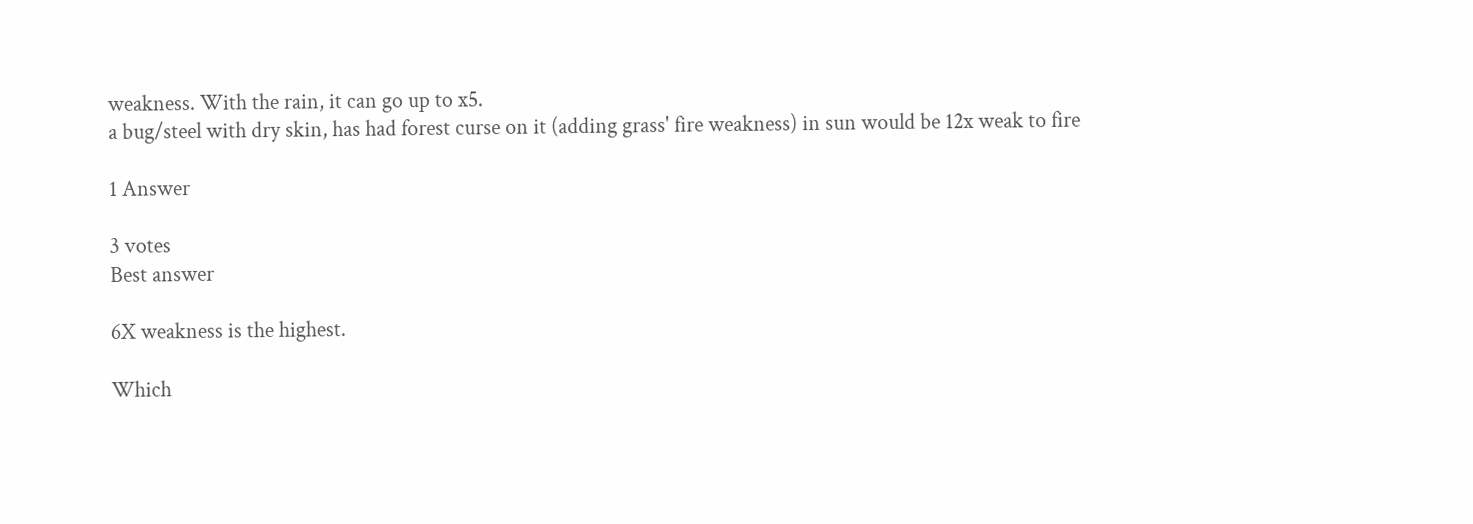weakness. With the rain, it can go up to x5.
a bug/steel with dry skin, has had forest curse on it (adding grass' fire weakness) in sun would be 12x weak to fire

1 Answer

3 votes
Best answer

6X weakness is the highest.

Which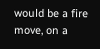would be a fire move, on a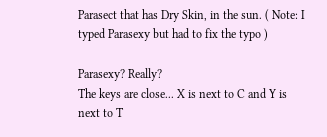Parasect that has Dry Skin, in the sun. ( Note: I typed Parasexy but had to fix the typo )

Parasexy? Really?
The keys are close... X is next to C and Y is next to T